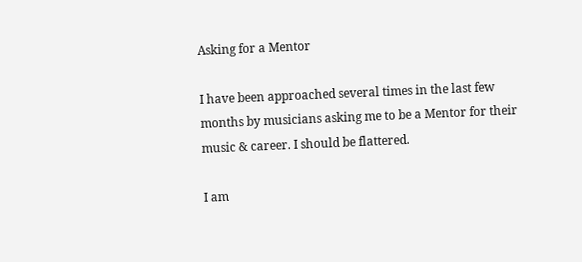Asking for a Mentor

I have been approached several times in the last few months by musicians asking me to be a Mentor for their music & career. I should be flattered.

I am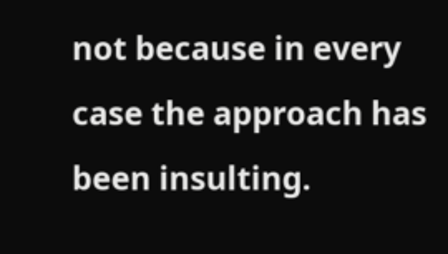not because in every case the approach has been insulting.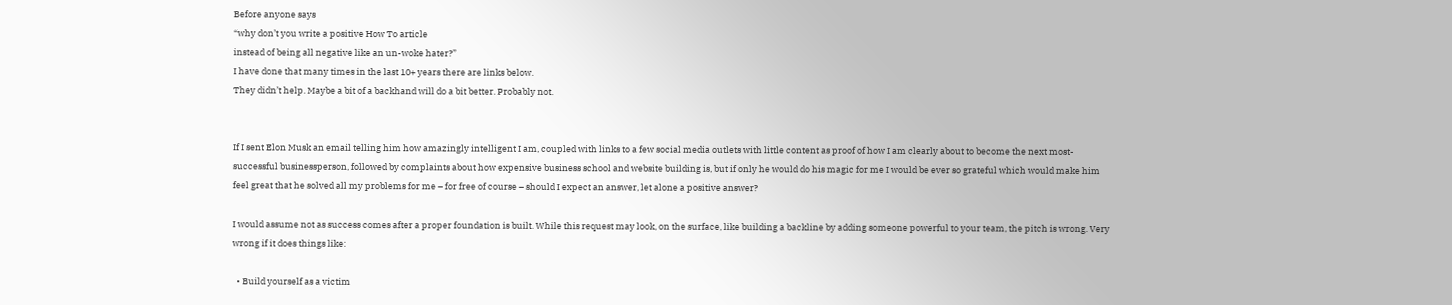Before anyone says
“why don’t you write a positive How To article
instead of being all negative like an un-woke hater?”
I have done that many times in the last 10+ years there are links below.
They didn’t help. Maybe a bit of a backhand will do a bit better. Probably not.


If I sent Elon Musk an email telling him how amazingly intelligent I am, coupled with links to a few social media outlets with little content as proof of how I am clearly about to become the next most-successful businessperson, followed by complaints about how expensive business school and website building is, but if only he would do his magic for me I would be ever so grateful which would make him feel great that he solved all my problems for me – for free of course – should I expect an answer, let alone a positive answer?

I would assume not as success comes after a proper foundation is built. While this request may look, on the surface, like building a backline by adding someone powerful to your team, the pitch is wrong. Very wrong if it does things like:

  • Build yourself as a victim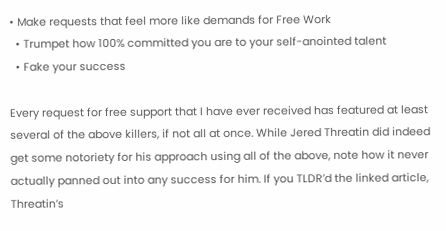• Make requests that feel more like demands for Free Work
  • Trumpet how 100% committed you are to your self-anointed talent
  • Fake your success

Every request for free support that I have ever received has featured at least several of the above killers, if not all at once. While Jered Threatin did indeed get some notoriety for his approach using all of the above, note how it never actually panned out into any success for him. If you TLDR’d the linked article, Threatin’s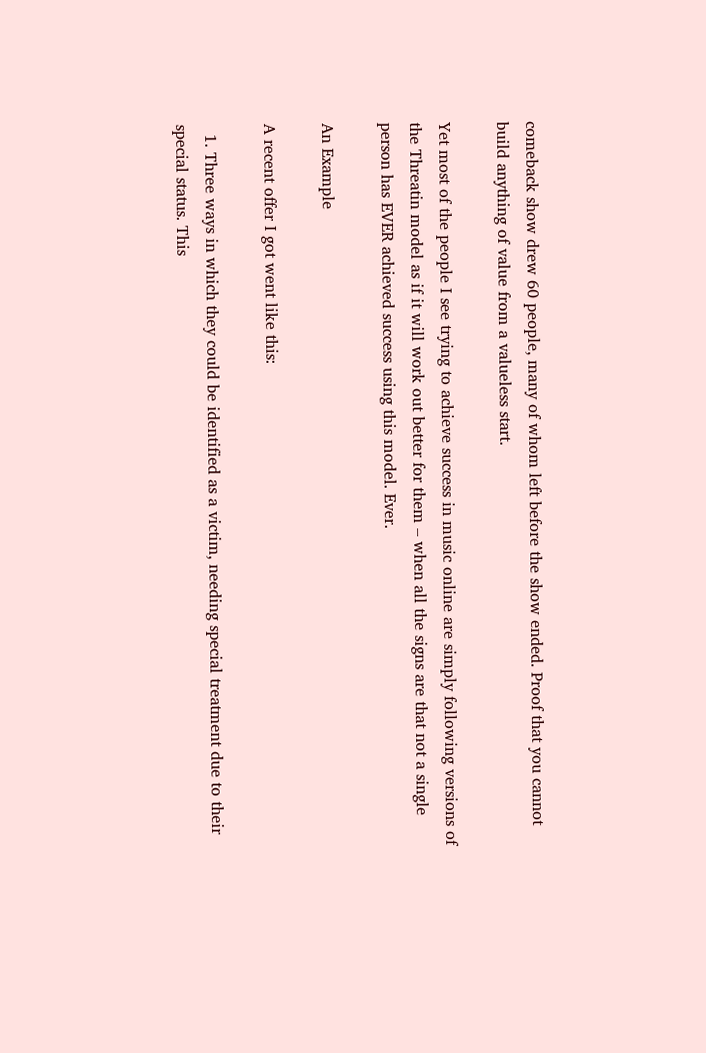comeback show drew 60 people, many of whom left before the show ended. Proof that you cannot build anything of value from a valueless start.

Yet most of the people I see trying to achieve success in music online are simply following versions of the Threatin model as if it will work out better for them – when all the signs are that not a single person has EVER achieved success using this model. Ever.

An Example

A recent offer I got went like this:

  1. Three ways in which they could be identified as a victim, needing special treatment due to their special status. This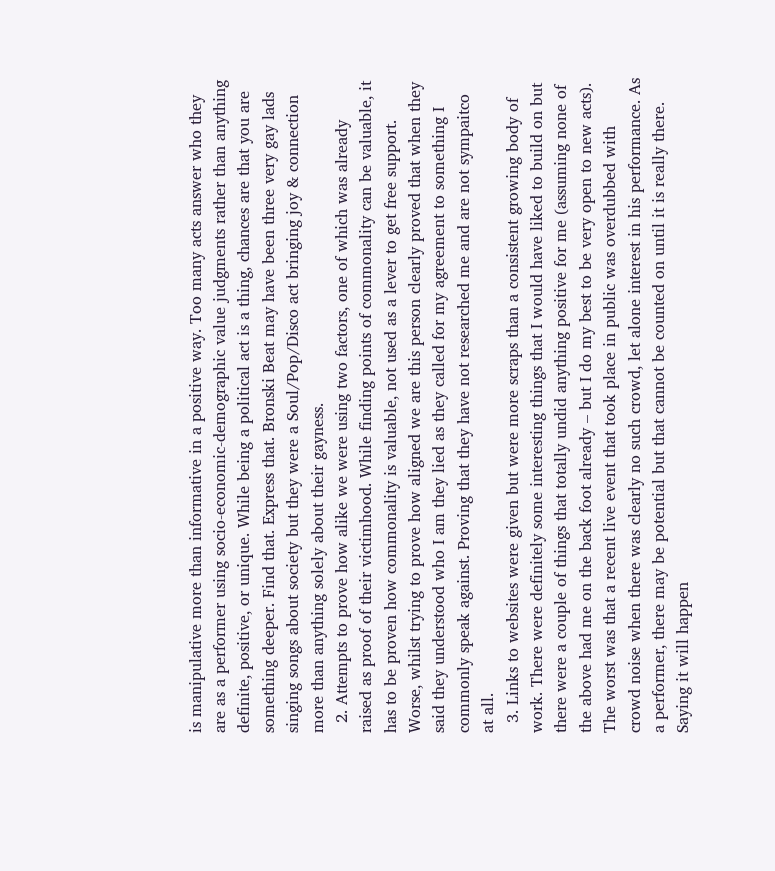is manipulative more than informative in a positive way. Too many acts answer who they are as a performer using socio-economic-demographic value judgments rather than anything definite, positive, or unique. While being a political act is a thing, chances are that you are something deeper. Find that. Express that. Bronski Beat may have been three very gay lads singing songs about society but they were a Soul/Pop/Disco act bringing joy & connection more than anything solely about their gayness.
  2. Attempts to prove how alike we were using two factors, one of which was already raised as proof of their victimhood. While finding points of commonality can be valuable, it has to be proven how commonality is valuable, not used as a lever to get free support. Worse, whilst trying to prove how aligned we are this person clearly proved that when they said they understood who I am they lied as they called for my agreement to something I commonly speak against. Proving that they have not researched me and are not sympaitco at all.
  3. Links to websites were given but were more scraps than a consistent growing body of work. There were definitely some interesting things that I would have liked to build on but there were a couple of things that totally undid anything positive for me (assuming none of the above had me on the back foot already – but I do my best to be very open to new acts). The worst was that a recent live event that took place in public was overdubbed with crowd noise when there was clearly no such crowd, let alone interest in his performance. As a performer, there may be potential but that cannot be counted on until it is really there. Saying it will happen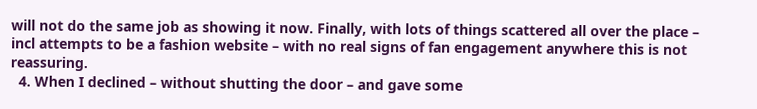will not do the same job as showing it now. Finally, with lots of things scattered all over the place – incl attempts to be a fashion website – with no real signs of fan engagement anywhere this is not reassuring.
  4. When I declined – without shutting the door – and gave some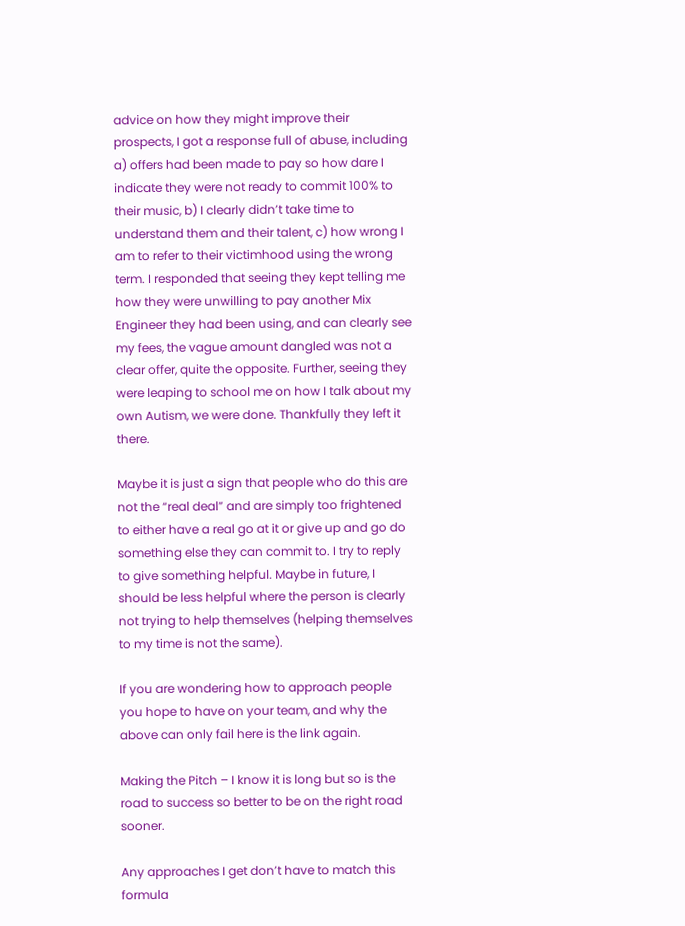advice on how they might improve their prospects, I got a response full of abuse, including a) offers had been made to pay so how dare I indicate they were not ready to commit 100% to their music, b) I clearly didn’t take time to understand them and their talent, c) how wrong I am to refer to their victimhood using the wrong term. I responded that seeing they kept telling me how they were unwilling to pay another Mix Engineer they had been using, and can clearly see my fees, the vague amount dangled was not a clear offer, quite the opposite. Further, seeing they were leaping to school me on how I talk about my own Autism, we were done. Thankfully they left it there.

Maybe it is just a sign that people who do this are not the “real deal” and are simply too frightened to either have a real go at it or give up and go do something else they can commit to. I try to reply to give something helpful. Maybe in future, I should be less helpful where the person is clearly not trying to help themselves (helping themselves to my time is not the same).

If you are wondering how to approach people you hope to have on your team, and why the above can only fail here is the link again.

Making the Pitch – I know it is long but so is the road to success so better to be on the right road sooner.

Any approaches I get don’t have to match this formula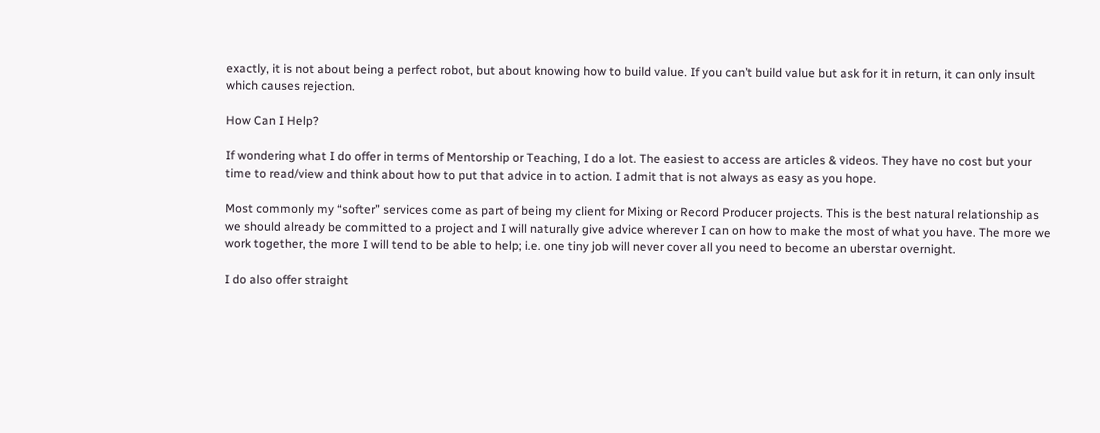exactly, it is not about being a perfect robot, but about knowing how to build value. If you can’t build value but ask for it in return, it can only insult which causes rejection.

How Can I Help?

If wondering what I do offer in terms of Mentorship or Teaching, I do a lot. The easiest to access are articles & videos. They have no cost but your time to read/view and think about how to put that advice in to action. I admit that is not always as easy as you hope.

Most commonly my “softer” services come as part of being my client for Mixing or Record Producer projects. This is the best natural relationship as we should already be committed to a project and I will naturally give advice wherever I can on how to make the most of what you have. The more we work together, the more I will tend to be able to help; i.e. one tiny job will never cover all you need to become an uberstar overnight.

I do also offer straight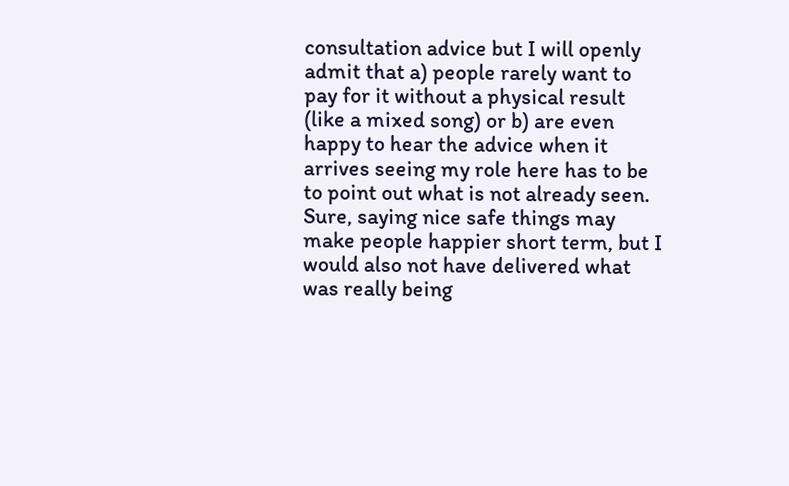consultation advice but I will openly admit that a) people rarely want to pay for it without a physical result (like a mixed song) or b) are even happy to hear the advice when it arrives seeing my role here has to be to point out what is not already seen. Sure, saying nice safe things may make people happier short term, but I would also not have delivered what was really being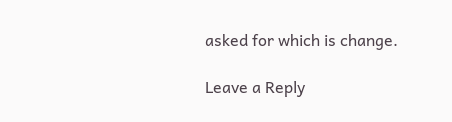asked for which is change.

Leave a Reply